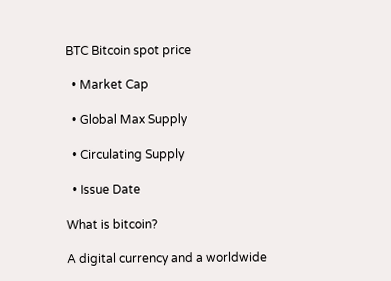BTC Bitcoin spot price

  • Market Cap

  • Global Max Supply

  • Circulating Supply

  • Issue Date

What is bitcoin?

A digital currency and a worldwide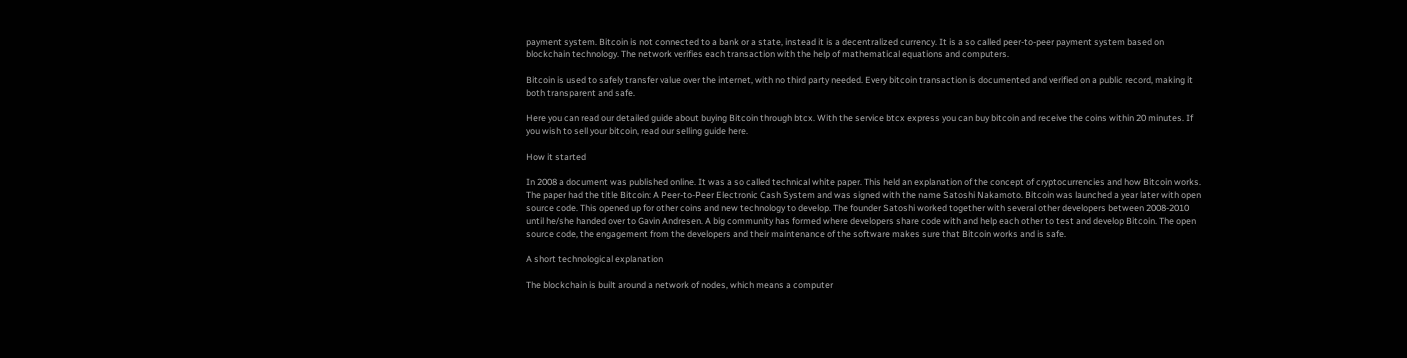payment system. Bitcoin is not connected to a bank or a state, instead it is a decentralized currency. It is a so called peer-to-peer payment system based on blockchain technology. The network verifies each transaction with the help of mathematical equations and computers.

Bitcoin is used to safely transfer value over the internet, with no third party needed. Every bitcoin transaction is documented and verified on a public record, making it both transparent and safe.

Here you can read our detailed guide about buying Bitcoin through btcx. With the service btcx express you can buy bitcoin and receive the coins within 20 minutes. If you wish to sell your bitcoin, read our selling guide here.

How it started

In 2008 a document was published online. It was a so called technical white paper. This held an explanation of the concept of cryptocurrencies and how Bitcoin works. The paper had the title Bitcoin: A Peer-to-Peer Electronic Cash System and was signed with the name Satoshi Nakamoto. Bitcoin was launched a year later with open source code. This opened up for other coins and new technology to develop. The founder Satoshi worked together with several other developers between 2008-2010 until he/she handed over to Gavin Andresen. A big community has formed where developers share code with and help each other to test and develop Bitcoin. The open source code, the engagement from the developers and their maintenance of the software makes sure that Bitcoin works and is safe.

A short technological explanation

The blockchain is built around a network of nodes, which means a computer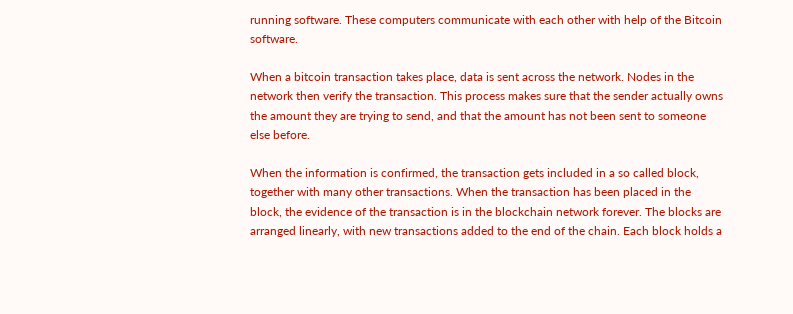running software. These computers communicate with each other with help of the Bitcoin software.

When a bitcoin transaction takes place, data is sent across the network. Nodes in the network then verify the transaction. This process makes sure that the sender actually owns the amount they are trying to send, and that the amount has not been sent to someone else before.

When the information is confirmed, the transaction gets included in a so called block, together with many other transactions. When the transaction has been placed in the block, the evidence of the transaction is in the blockchain network forever. The blocks are arranged linearly, with new transactions added to the end of the chain. Each block holds a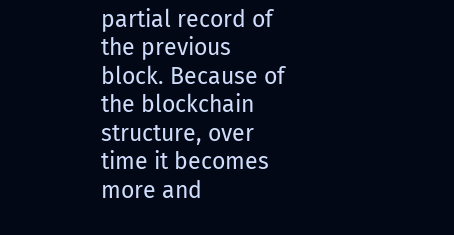partial record of the previous block. Because of the blockchain structure, over time it becomes more and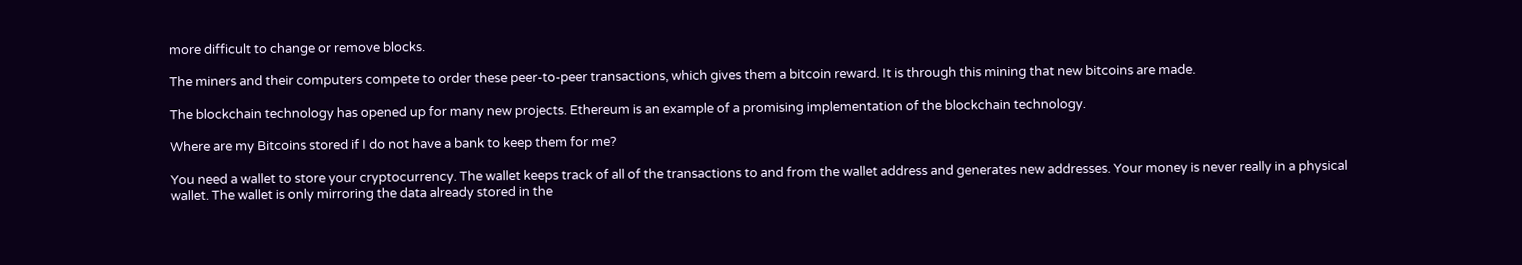more difficult to change or remove blocks.

The miners and their computers compete to order these peer-to-peer transactions, which gives them a bitcoin reward. It is through this mining that new bitcoins are made.

The blockchain technology has opened up for many new projects. Ethereum is an example of a promising implementation of the blockchain technology.

Where are my Bitcoins stored if I do not have a bank to keep them for me?

You need a wallet to store your cryptocurrency. The wallet keeps track of all of the transactions to and from the wallet address and generates new addresses. Your money is never really in a physical wallet. The wallet is only mirroring the data already stored in the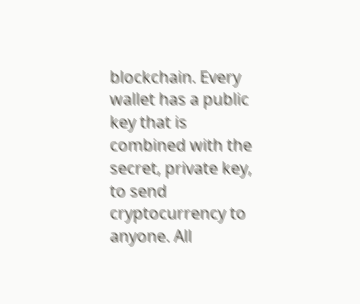blockchain. Every wallet has a public key that is combined with the secret, private key, to send cryptocurrency to anyone. All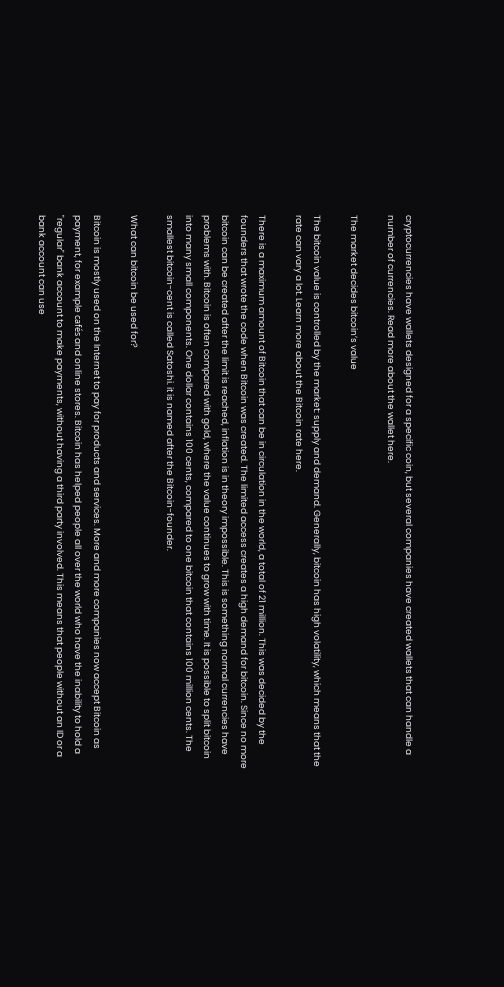cryptocurrencies have wallets designed for a specific coin, but several companies have created wallets that can handle a number of currencies. Read more about the wallet here.

The market decides bitcoin’s value

The bitcoin value is controlled by the market: supply and demand. Generally, bitcoin has high volatility, which means that the rate can vary a lot. Learn more about the Bitcoin rate here.

There is a maximum amount of Bitcoin that can be in circulation in the world, a total of 21 million. This was decided by the founders that wrote the code when Bitcoin was created. The limited access creates a high demand for bitcoin. Since no more bitcoin can be created after the limit is reached, inflation is in theory impossible. This is something normal currencies have problems with. Bitcoin is often compared with gold, where the value continues to grow with time. It is possible to split bitcoin into many small components. One dollar contains 100 cents, compared to one bitcoin that contains 100 million cents. The smallest bitcoin-cent is called Satoshi. it is named after the Bitcoin-founder.

What can bitcoin be used for?

Bitcoin is mostly used on the Internet to pay for products and services. More and more companies now accept Bitcoin as payment, for example cafés and online stores. Bitcoin has helped people all over the world who have the inability to hold a "regular" bank account to make payments, without having a third party involved. This means that people without an ID or a bank account can use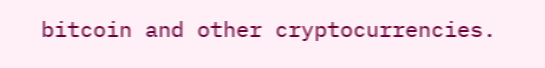bitcoin and other cryptocurrencies.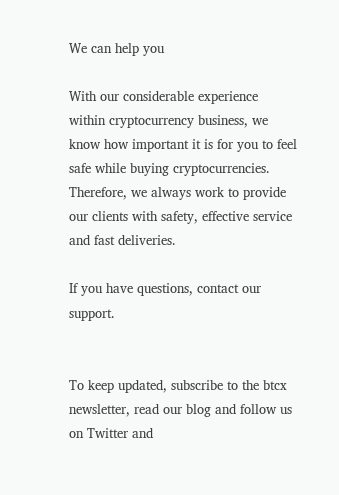We can help you

With our considerable experience within cryptocurrency business, we know how important it is for you to feel safe while buying cryptocurrencies. Therefore, we always work to provide our clients with safety, effective service and fast deliveries.

If you have questions, contact our support.


To keep updated, subscribe to the btcx newsletter, read our blog and follow us on Twitter and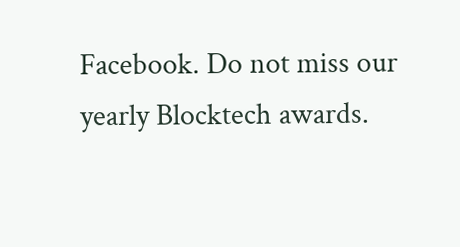Facebook. Do not miss our yearly Blocktech awards.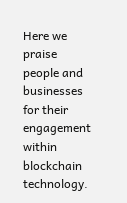Here we praise people and businesses for their engagement within blockchain technology.